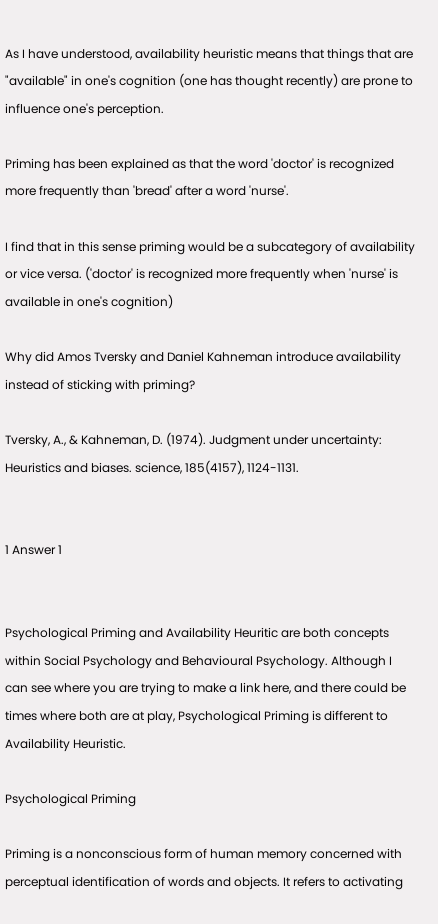As I have understood, availability heuristic means that things that are "available" in one's cognition (one has thought recently) are prone to influence one's perception.

Priming has been explained as that the word 'doctor' is recognized more frequently than 'bread' after a word 'nurse'.

I find that in this sense priming would be a subcategory of availability or vice versa. ('doctor' is recognized more frequently when 'nurse' is available in one's cognition)

Why did Amos Tversky and Daniel Kahneman introduce availability instead of sticking with priming?

Tversky, A., & Kahneman, D. (1974). Judgment under uncertainty: Heuristics and biases. science, 185(4157), 1124-1131.


1 Answer 1


Psychological Priming and Availability Heuritic are both concepts within Social Psychology and Behavioural Psychology. Although I can see where you are trying to make a link here, and there could be times where both are at play, Psychological Priming is different to Availability Heuristic.

Psychological Priming

Priming is a nonconscious form of human memory concerned with perceptual identification of words and objects. It refers to activating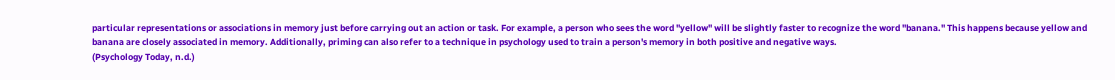particular representations or associations in memory just before carrying out an action or task. For example, a person who sees the word "yellow" will be slightly faster to recognize the word "banana." This happens because yellow and banana are closely associated in memory. Additionally, priming can also refer to a technique in psychology used to train a person's memory in both positive and negative ways.
(Psychology Today, n.d.)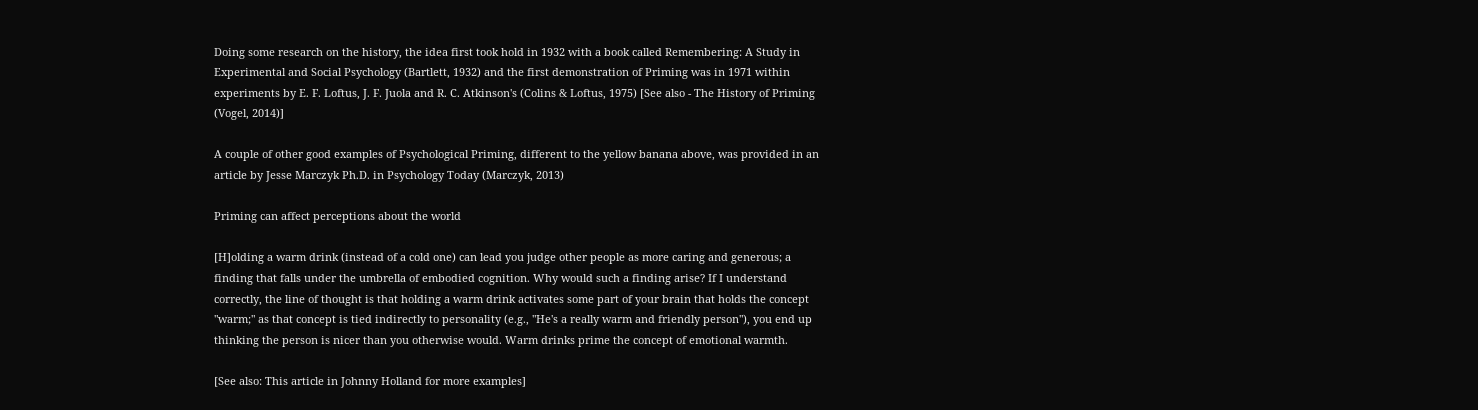Doing some research on the history, the idea first took hold in 1932 with a book called Remembering: A Study in Experimental and Social Psychology (Bartlett, 1932) and the first demonstration of Priming was in 1971 within experiments by E. F. Loftus, J. F. Juola and R. C. Atkinson's (Colins & Loftus, 1975) [See also - The History of Priming (Vogel, 2014)]

A couple of other good examples of Psychological Priming, different to the yellow banana above, was provided in an article by Jesse Marczyk Ph.D. in Psychology Today (Marczyk, 2013)

Priming can affect perceptions about the world

[H]olding a warm drink (instead of a cold one) can lead you judge other people as more caring and generous; a finding that falls under the umbrella of embodied cognition. Why would such a finding arise? If I understand correctly, the line of thought is that holding a warm drink activates some part of your brain that holds the concept "warm;" as that concept is tied indirectly to personality (e.g., "He's a really warm and friendly person"), you end up thinking the person is nicer than you otherwise would. Warm drinks prime the concept of emotional warmth.

[See also: This article in Johnny Holland for more examples]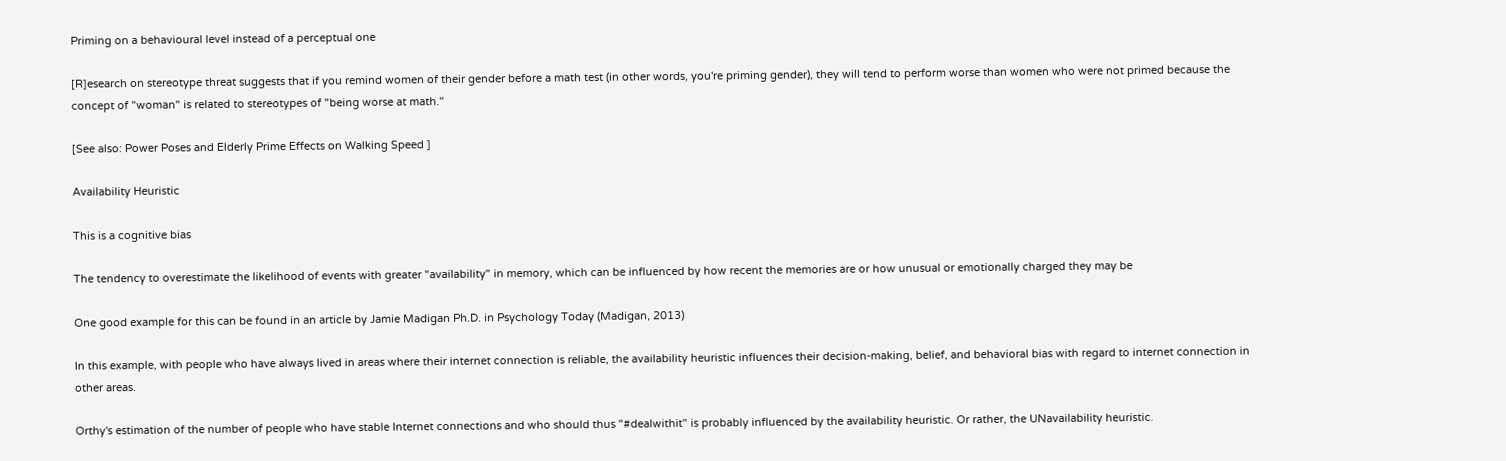Priming on a behavioural level instead of a perceptual one

[R]esearch on stereotype threat suggests that if you remind women of their gender before a math test (in other words, you're priming gender), they will tend to perform worse than women who were not primed because the concept of "woman" is related to stereotypes of "being worse at math."

[See also: Power Poses and Elderly Prime Effects on Walking Speed ]

Availability Heuristic

This is a cognitive bias

The tendency to overestimate the likelihood of events with greater "availability" in memory, which can be influenced by how recent the memories are or how unusual or emotionally charged they may be

One good example for this can be found in an article by Jamie Madigan Ph.D. in Psychology Today (Madigan, 2013)

In this example, with people who have always lived in areas where their internet connection is reliable, the availability heuristic influences their decision-making, belief, and behavioral bias with regard to internet connection in other areas.

Orthy's estimation of the number of people who have stable Internet connections and who should thus "#dealwithit" is probably influenced by the availability heuristic. Or rather, the UNavailability heuristic.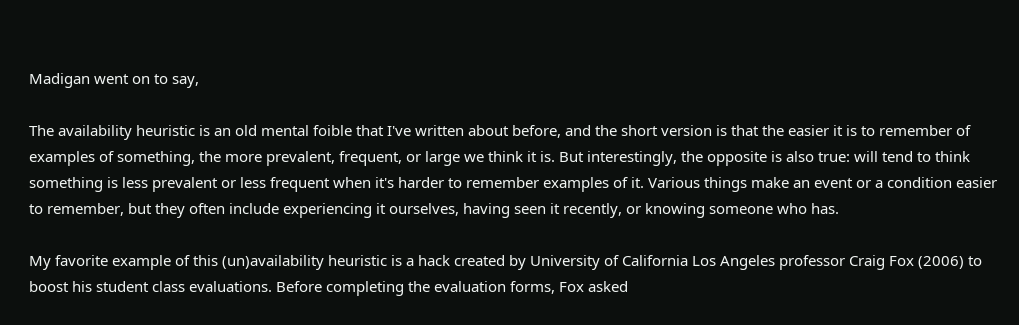Madigan went on to say,

The availability heuristic is an old mental foible that I've written about before, and the short version is that the easier it is to remember of examples of something, the more prevalent, frequent, or large we think it is. But interestingly, the opposite is also true: will tend to think something is less prevalent or less frequent when it's harder to remember examples of it. Various things make an event or a condition easier to remember, but they often include experiencing it ourselves, having seen it recently, or knowing someone who has.

My favorite example of this (un)availability heuristic is a hack created by University of California Los Angeles professor Craig Fox (2006) to boost his student class evaluations. Before completing the evaluation forms, Fox asked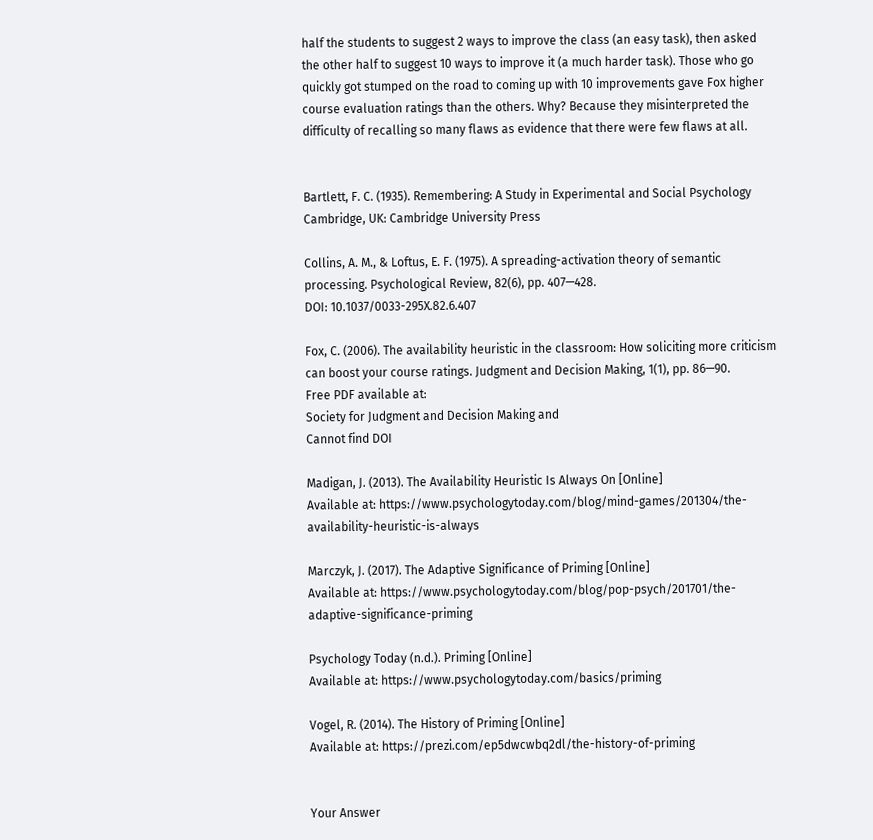half the students to suggest 2 ways to improve the class (an easy task), then asked the other half to suggest 10 ways to improve it (a much harder task). Those who go quickly got stumped on the road to coming up with 10 improvements gave Fox higher course evaluation ratings than the others. Why? Because they misinterpreted the difficulty of recalling so many flaws as evidence that there were few flaws at all.


Bartlett, F. C. (1935). Remembering: A Study in Experimental and Social Psychology Cambridge, UK: Cambridge University Press

Collins, A. M., & Loftus, E. F. (1975). A spreading-activation theory of semantic processing. Psychological Review, 82(6), pp. 407—428.
DOI: 10.1037/0033-295X.82.6.407

Fox, C. (2006). The availability heuristic in the classroom: How soliciting more criticism can boost your course ratings. Judgment and Decision Making, 1(1), pp. 86—90.
Free PDF available at:
Society for Judgment and Decision Making and
Cannot find DOI

Madigan, J. (2013). The Availability Heuristic Is Always On [Online]
Available at: https://www.psychologytoday.com/blog/mind-games/201304/the-availability-heuristic-is-always

Marczyk, J. (2017). The Adaptive Significance of Priming [Online]
Available at: https://www.psychologytoday.com/blog/pop-psych/201701/the-adaptive-significance-priming

Psychology Today (n.d.). Priming [Online]
Available at: https://www.psychologytoday.com/basics/priming

Vogel, R. (2014). The History of Priming [Online]
Available at: https://prezi.com/ep5dwcwbq2dl/the-history-of-priming


Your Answer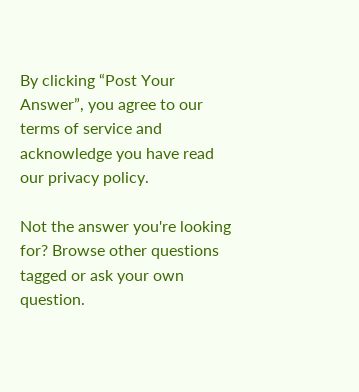By clicking “Post Your Answer”, you agree to our terms of service and acknowledge you have read our privacy policy.

Not the answer you're looking for? Browse other questions tagged or ask your own question.